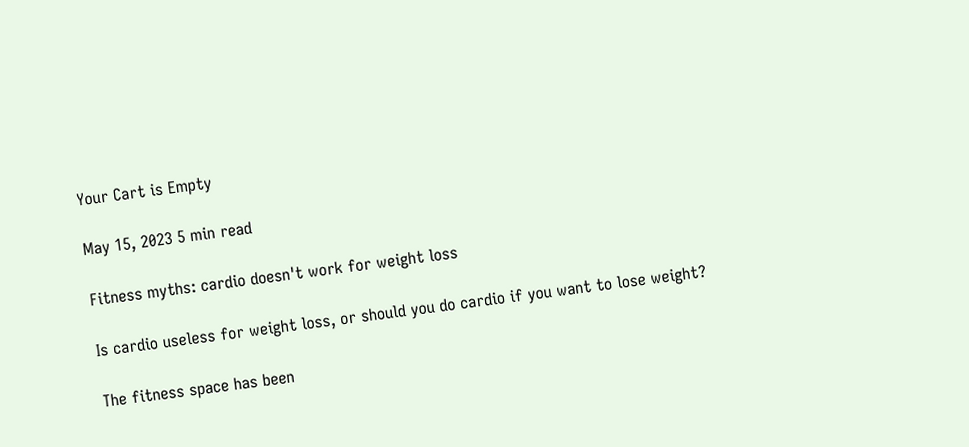Your Cart is Empty

May 15, 2023 5 min read

Fitness myths: cardio doesn't work for weight loss

Is cardio useless for weight loss, or should you do cardio if you want to lose weight?

The fitness space has been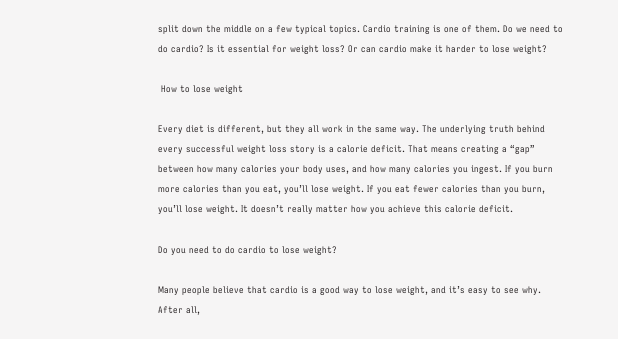split down the middle on a few typical topics. Cardio training is one of them. Do we need to do cardio? Is it essential for weight loss? Or can cardio make it harder to lose weight?

 How to lose weight

Every diet is different, but they all work in the same way. The underlying truth behind every successful weight loss story is a calorie deficit. That means creating a “gap” between how many calories your body uses, and how many calories you ingest. If you burn more calories than you eat, you’ll lose weight. If you eat fewer calories than you burn, you’ll lose weight. It doesn’t really matter how you achieve this calorie deficit.

Do you need to do cardio to lose weight?

Many people believe that cardio is a good way to lose weight, and it’s easy to see why. After all,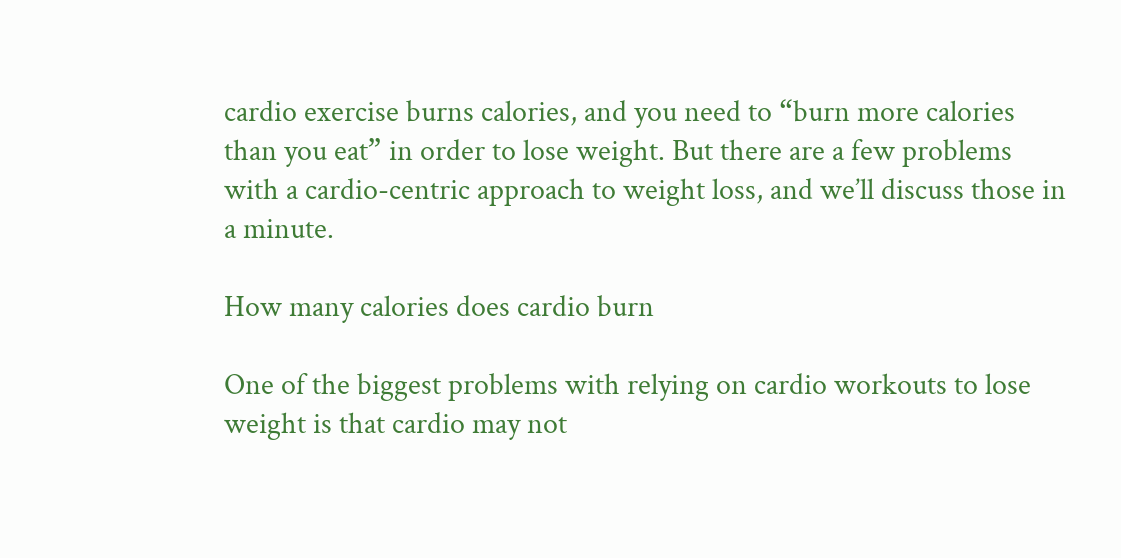cardio exercise burns calories, and you need to “burn more calories than you eat” in order to lose weight. But there are a few problems with a cardio-centric approach to weight loss, and we’ll discuss those in a minute.

How many calories does cardio burn

One of the biggest problems with relying on cardio workouts to lose weight is that cardio may not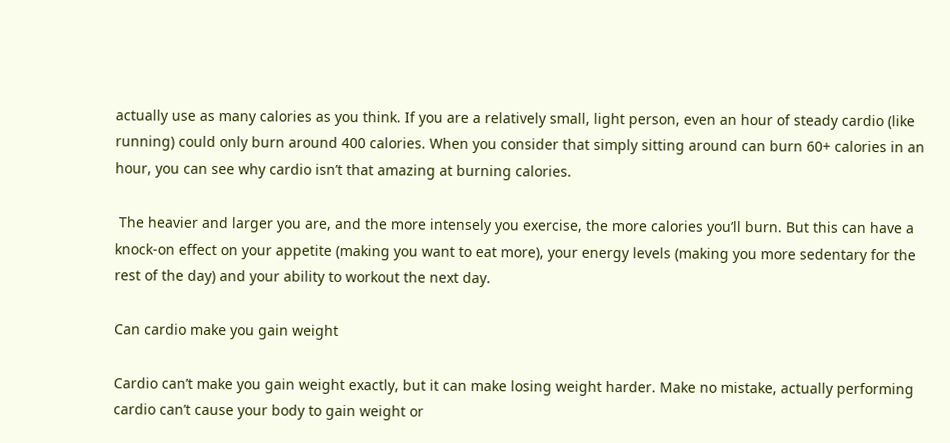actually use as many calories as you think. If you are a relatively small, light person, even an hour of steady cardio (like running) could only burn around 400 calories. When you consider that simply sitting around can burn 60+ calories in an hour, you can see why cardio isn’t that amazing at burning calories.

 The heavier and larger you are, and the more intensely you exercise, the more calories you’ll burn. But this can have a knock-on effect on your appetite (making you want to eat more), your energy levels (making you more sedentary for the rest of the day) and your ability to workout the next day.

Can cardio make you gain weight

Cardio can’t make you gain weight exactly, but it can make losing weight harder. Make no mistake, actually performing cardio can’t cause your body to gain weight or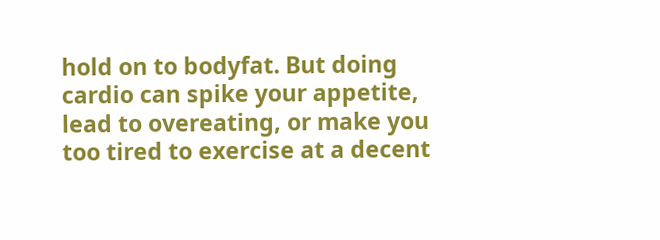hold on to bodyfat. But doing cardio can spike your appetite, lead to overeating, or make you too tired to exercise at a decent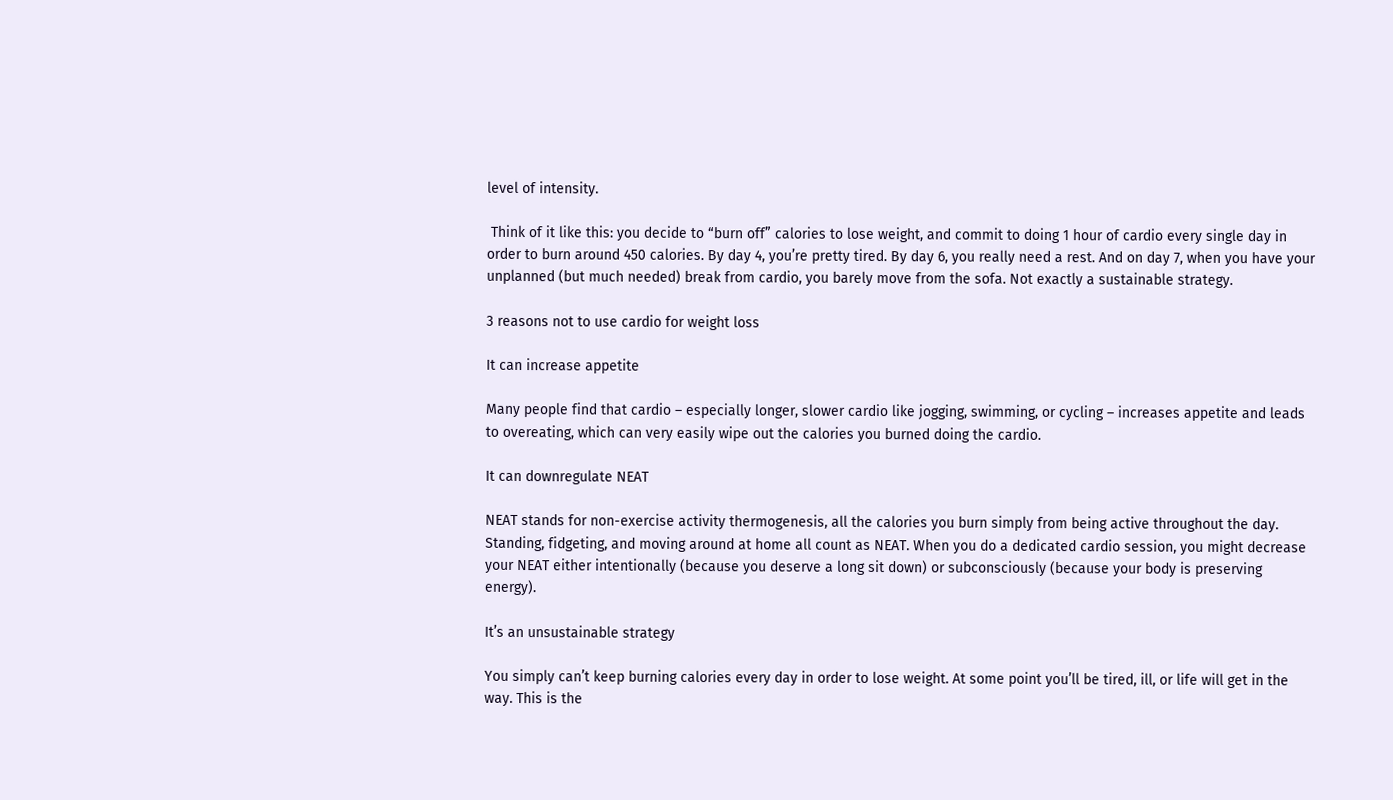level of intensity.

 Think of it like this: you decide to “burn off” calories to lose weight, and commit to doing 1 hour of cardio every single day in order to burn around 450 calories. By day 4, you’re pretty tired. By day 6, you really need a rest. And on day 7, when you have your unplanned (but much needed) break from cardio, you barely move from the sofa. Not exactly a sustainable strategy.

3 reasons not to use cardio for weight loss

It can increase appetite

Many people find that cardio – especially longer, slower cardio like jogging, swimming, or cycling – increases appetite and leads to overeating, which can very easily wipe out the calories you burned doing the cardio.

It can downregulate NEAT

NEAT stands for non-exercise activity thermogenesis, all the calories you burn simply from being active throughout the day. Standing, fidgeting, and moving around at home all count as NEAT. When you do a dedicated cardio session, you might decrease your NEAT either intentionally (because you deserve a long sit down) or subconsciously (because your body is preserving energy).

It’s an unsustainable strategy

You simply can’t keep burning calories every day in order to lose weight. At some point you’ll be tired, ill, or life will get in the way. This is the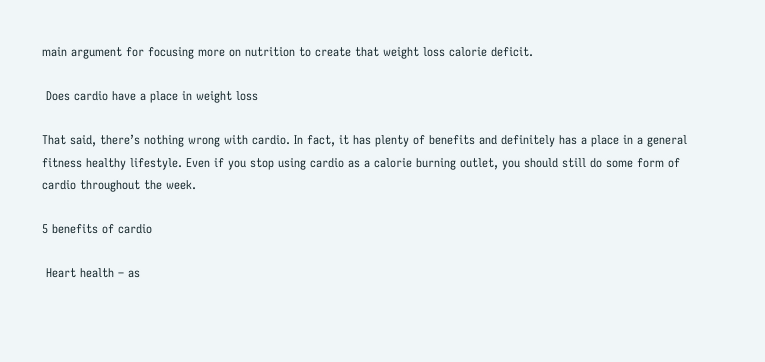main argument for focusing more on nutrition to create that weight loss calorie deficit.

 Does cardio have a place in weight loss

That said, there’s nothing wrong with cardio. In fact, it has plenty of benefits and definitely has a place in a general fitness healthy lifestyle. Even if you stop using cardio as a calorie burning outlet, you should still do some form of cardio throughout the week.

5 benefits of cardio

 Heart health – as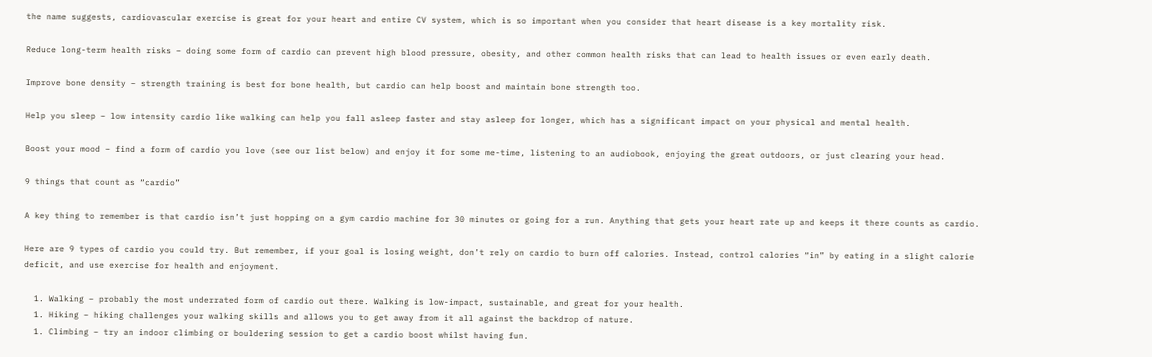the name suggests, cardiovascular exercise is great for your heart and entire CV system, which is so important when you consider that heart disease is a key mortality risk.

Reduce long-term health risks – doing some form of cardio can prevent high blood pressure, obesity, and other common health risks that can lead to health issues or even early death.

Improve bone density – strength training is best for bone health, but cardio can help boost and maintain bone strength too.

Help you sleep – low intensity cardio like walking can help you fall asleep faster and stay asleep for longer, which has a significant impact on your physical and mental health.

Boost your mood – find a form of cardio you love (see our list below) and enjoy it for some me-time, listening to an audiobook, enjoying the great outdoors, or just clearing your head.

9 things that count as “cardio”

A key thing to remember is that cardio isn’t just hopping on a gym cardio machine for 30 minutes or going for a run. Anything that gets your heart rate up and keeps it there counts as cardio.

Here are 9 types of cardio you could try. But remember, if your goal is losing weight, don’t rely on cardio to burn off calories. Instead, control calories “in” by eating in a slight calorie deficit, and use exercise for health and enjoyment.

  1. Walking – probably the most underrated form of cardio out there. Walking is low-impact, sustainable, and great for your health.
  1. Hiking – hiking challenges your walking skills and allows you to get away from it all against the backdrop of nature.
  1. Climbing – try an indoor climbing or bouldering session to get a cardio boost whilst having fun.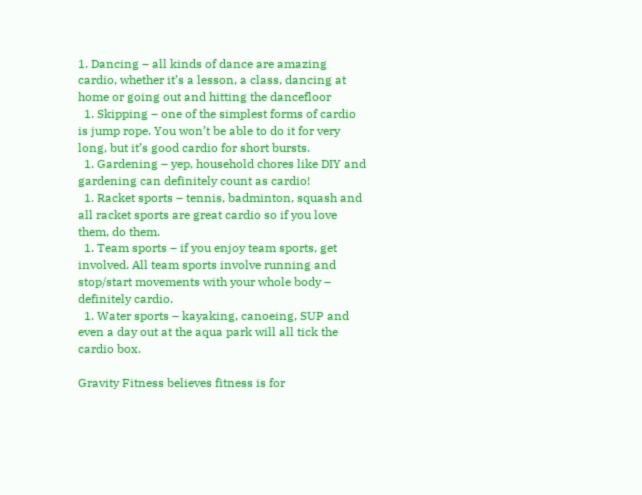1. Dancing – all kinds of dance are amazing cardio, whether it’s a lesson, a class, dancing at home or going out and hitting the dancefloor
  1. Skipping – one of the simplest forms of cardio is jump rope. You won’t be able to do it for very long, but it’s good cardio for short bursts.
  1. Gardening – yep, household chores like DIY and gardening can definitely count as cardio!
  1. Racket sports – tennis, badminton, squash and all racket sports are great cardio so if you love them, do them.
  1. Team sports – if you enjoy team sports, get involved. All team sports involve running and stop/start movements with your whole body – definitely cardio.
  1. Water sports – kayaking, canoeing, SUP and even a day out at the aqua park will all tick the cardio box.

Gravity Fitness believes fitness is for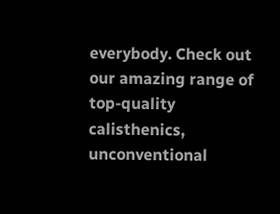everybody. Check out our amazing range of top-quality calisthenics, unconventional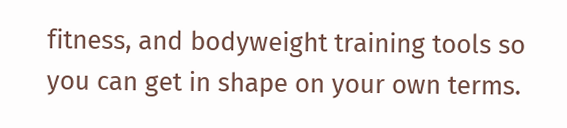fitness, and bodyweight training tools so you can get in shape on your own terms.